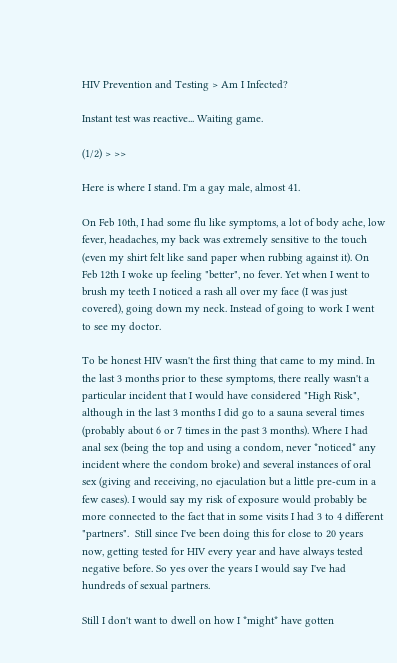HIV Prevention and Testing > Am I Infected?

Instant test was reactive... Waiting game.

(1/2) > >>

Here is where I stand. I'm a gay male, almost 41.

On Feb 10th, I had some flu like symptoms, a lot of body ache, low fever, headaches, my back was extremely sensitive to the touch (even my shirt felt like sand paper when rubbing against it). On Feb 12th I woke up feeling "better", no fever. Yet when I went to brush my teeth I noticed a rash all over my face (I was just covered), going down my neck. Instead of going to work I went to see my doctor.

To be honest HIV wasn't the first thing that came to my mind. In the last 3 months prior to these symptoms, there really wasn't a particular incident that I would have considered "High Risk", although in the last 3 months I did go to a sauna several times (probably about 6 or 7 times in the past 3 months). Where I had anal sex (being the top and using a condom, never *noticed* any incident where the condom broke) and several instances of oral sex (giving and receiving, no ejaculation but a little pre-cum in a few cases). I would say my risk of exposure would probably be more connected to the fact that in some visits I had 3 to 4 different "partners".  Still since I've been doing this for close to 20 years now, getting tested for HIV every year and have always tested negative before. So yes over the years I would say I've had hundreds of sexual partners.

Still I don't want to dwell on how I *might* have gotten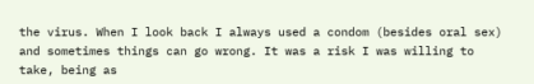the virus. When I look back I always used a condom (besides oral sex) and sometimes things can go wrong. It was a risk I was willing to take, being as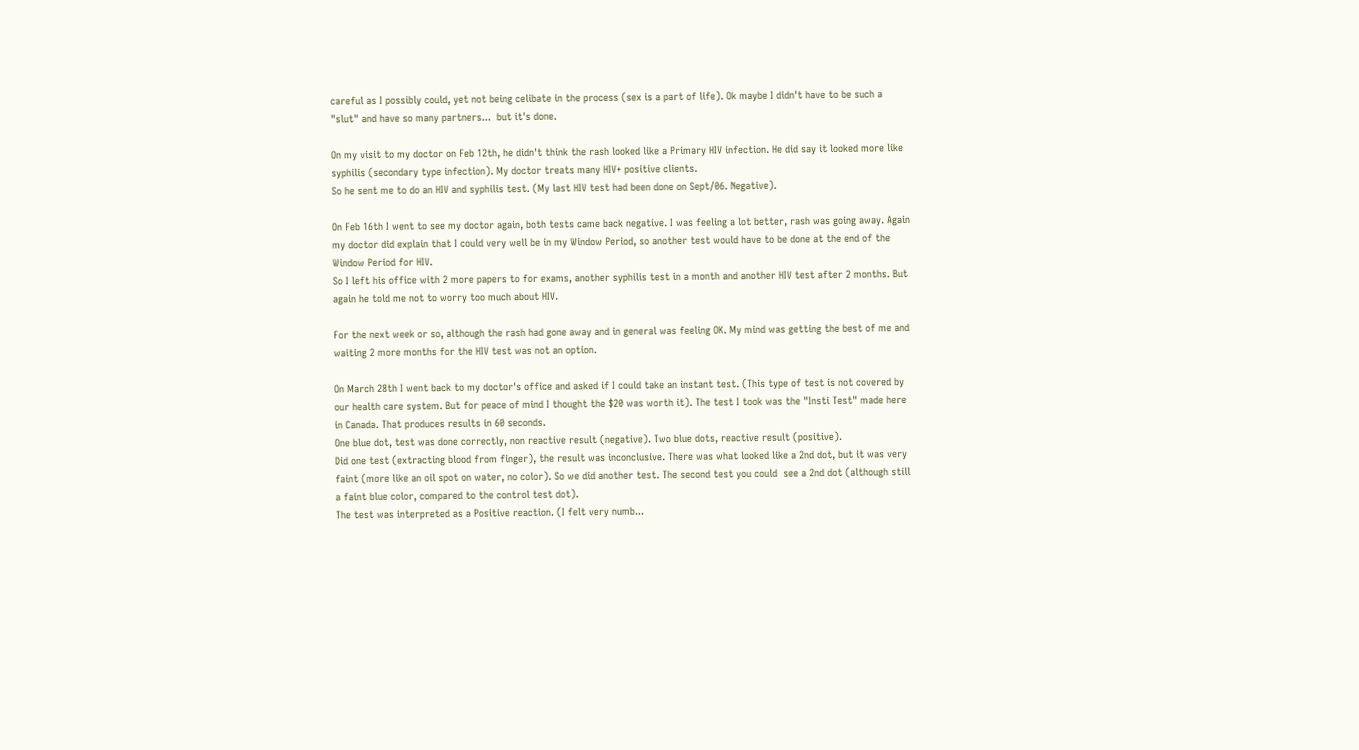careful as I possibly could, yet not being celibate in the process (sex is a part of life). Ok maybe I didn't have to be such a "slut" and have so many partners...  but it's done.

On my visit to my doctor on Feb 12th, he didn't think the rash looked like a Primary HIV infection. He did say it looked more like syphilis (secondary type infection). My doctor treats many HIV+ positive clients.
So he sent me to do an HIV and syphilis test. (My last HIV test had been done on Sept/06. Negative).

On Feb 16th I went to see my doctor again, both tests came back negative. I was feeling a lot better, rash was going away. Again my doctor did explain that I could very well be in my Window Period, so another test would have to be done at the end of the Window Period for HIV.
So I left his office with 2 more papers to for exams, another syphilis test in a month and another HIV test after 2 months. But again he told me not to worry too much about HIV.

For the next week or so, although the rash had gone away and in general was feeling OK. My mind was getting the best of me and waiting 2 more months for the HIV test was not an option.

On March 28th I went back to my doctor's office and asked if I could take an instant test. (This type of test is not covered by our health care system. But for peace of mind I thought the $20 was worth it). The test I took was the "Insti Test" made here in Canada. That produces results in 60 seconds.
One blue dot, test was done correctly, non reactive result (negative). Two blue dots, reactive result (positive).
Did one test (extracting blood from finger), the result was inconclusive. There was what looked like a 2nd dot, but it was very faint (more like an oil spot on water, no color). So we did another test. The second test you could  see a 2nd dot (although still a faint blue color, compared to the control test dot).
The test was interpreted as a Positive reaction. (I felt very numb...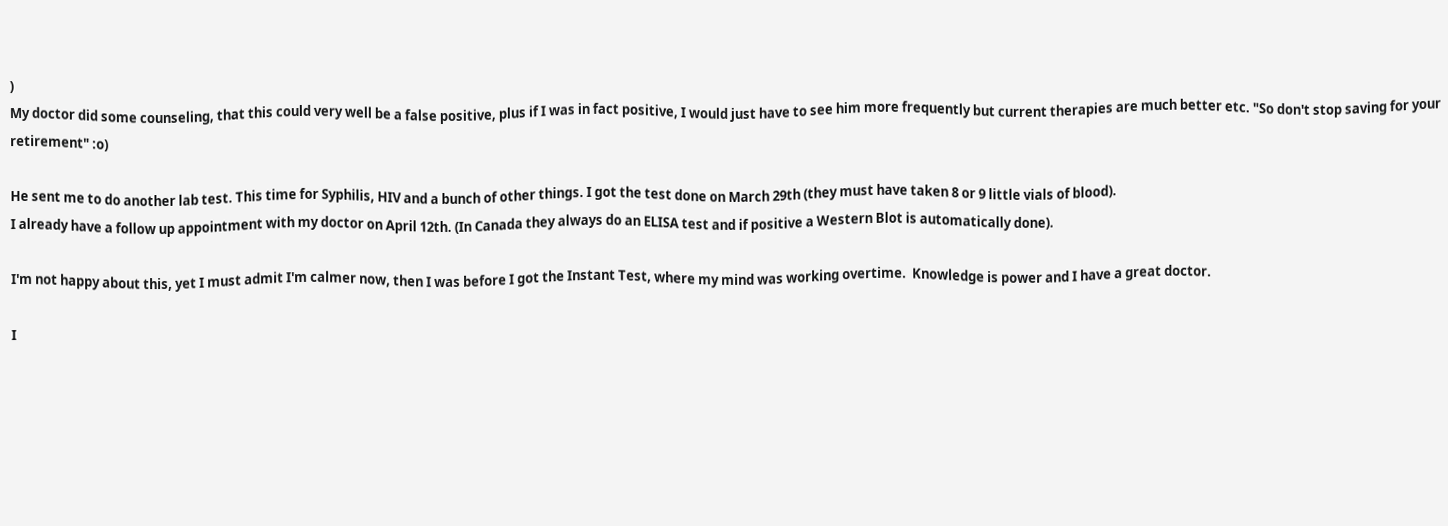)
My doctor did some counseling, that this could very well be a false positive, plus if I was in fact positive, I would just have to see him more frequently but current therapies are much better etc. "So don't stop saving for your retirement" :o)

He sent me to do another lab test. This time for Syphilis, HIV and a bunch of other things. I got the test done on March 29th (they must have taken 8 or 9 little vials of blood).
I already have a follow up appointment with my doctor on April 12th. (In Canada they always do an ELISA test and if positive a Western Blot is automatically done).

I'm not happy about this, yet I must admit I'm calmer now, then I was before I got the Instant Test, where my mind was working overtime.  Knowledge is power and I have a great doctor.

I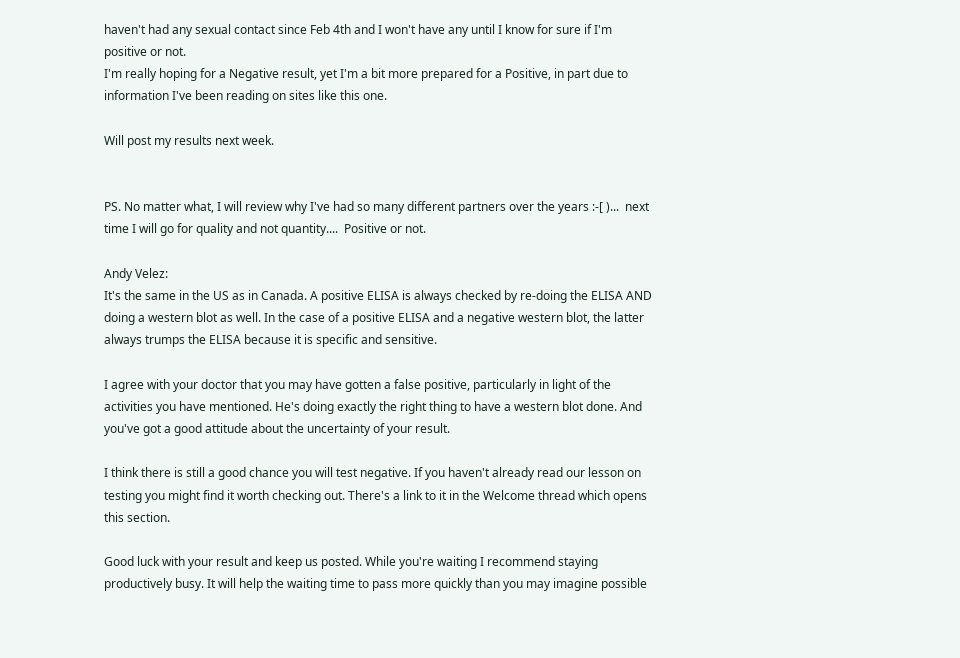haven't had any sexual contact since Feb 4th and I won't have any until I know for sure if I'm positive or not.
I'm really hoping for a Negative result, yet I'm a bit more prepared for a Positive, in part due to information I've been reading on sites like this one.

Will post my results next week.


PS. No matter what, I will review why I've had so many different partners over the years :-[ )...  next time I will go for quality and not quantity....  Positive or not.

Andy Velez:
It's the same in the US as in Canada. A positive ELISA is always checked by re-doing the ELISA AND doing a western blot as well. In the case of a positive ELISA and a negative western blot, the latter always trumps the ELISA because it is specific and sensitive.

I agree with your doctor that you may have gotten a false positive, particularly in light of the activities you have mentioned. He's doing exactly the right thing to have a western blot done. And you've got a good attitude about the uncertainty of your result.

I think there is still a good chance you will test negative. If you haven't already read our lesson on testing you might find it worth checking out. There's a link to it in the Welcome thread which opens this section.

Good luck with your result and keep us posted. While you're waiting I recommend staying productively busy. It will help the waiting time to pass more quickly than you may imagine possible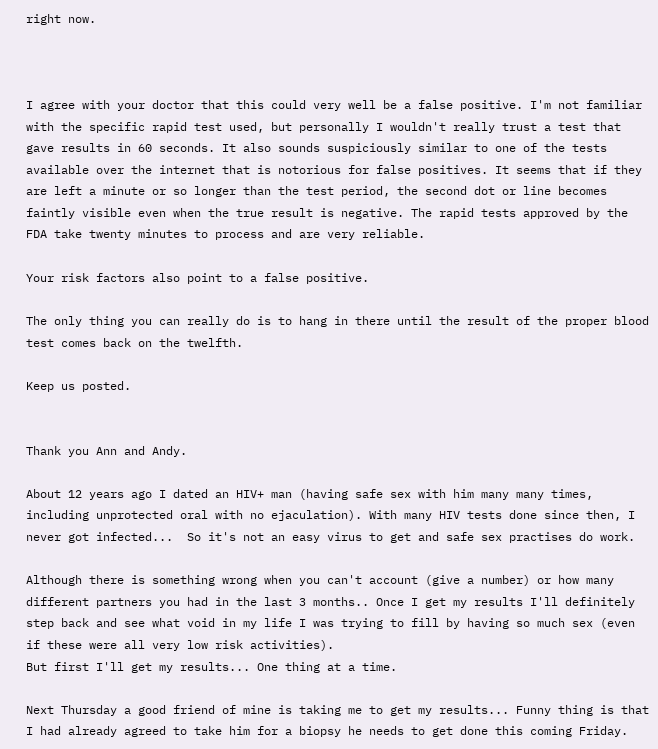right now.



I agree with your doctor that this could very well be a false positive. I'm not familiar with the specific rapid test used, but personally I wouldn't really trust a test that gave results in 60 seconds. It also sounds suspiciously similar to one of the tests available over the internet that is notorious for false positives. It seems that if they are left a minute or so longer than the test period, the second dot or line becomes faintly visible even when the true result is negative. The rapid tests approved by the FDA take twenty minutes to process and are very reliable.

Your risk factors also point to a false positive.

The only thing you can really do is to hang in there until the result of the proper blood test comes back on the twelfth.

Keep us posted.


Thank you Ann and Andy.

About 12 years ago I dated an HIV+ man (having safe sex with him many many times, including unprotected oral with no ejaculation). With many HIV tests done since then, I never got infected...  So it's not an easy virus to get and safe sex practises do work.

Although there is something wrong when you can't account (give a number) or how many different partners you had in the last 3 months.. Once I get my results I'll definitely step back and see what void in my life I was trying to fill by having so much sex (even if these were all very low risk activities).
But first I'll get my results... One thing at a time.

Next Thursday a good friend of mine is taking me to get my results... Funny thing is that I had already agreed to take him for a biopsy he needs to get done this coming Friday.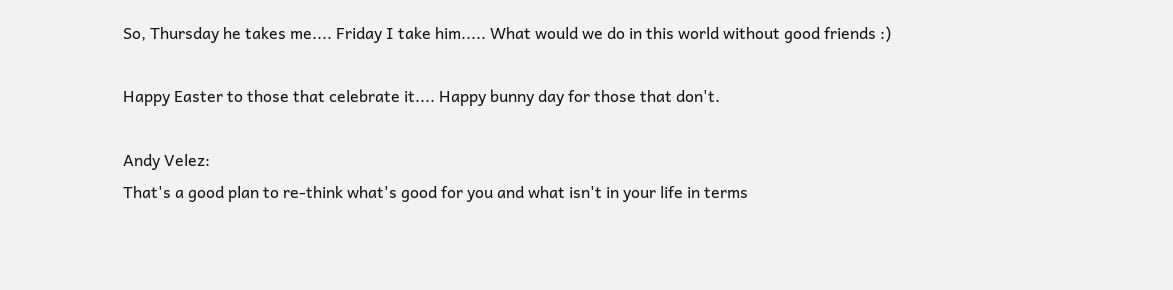So, Thursday he takes me.... Friday I take him..... What would we do in this world without good friends :)

Happy Easter to those that celebrate it.... Happy bunny day for those that don't.

Andy Velez:
That's a good plan to re-think what's good for you and what isn't in your life in terms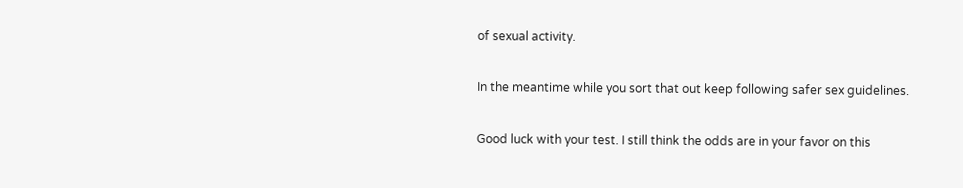of sexual activity.

In the meantime while you sort that out keep following safer sex guidelines.

Good luck with your test. I still think the odds are in your favor on this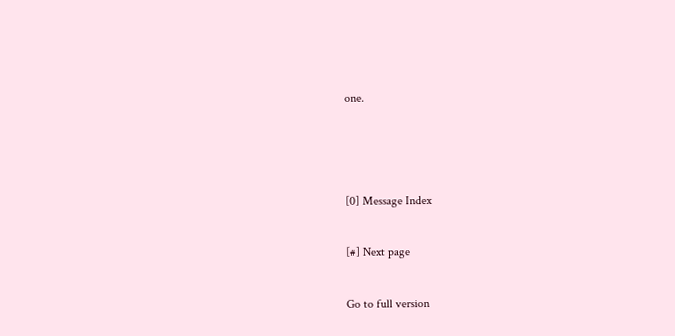one.



[0] Message Index

[#] Next page

Go to full version